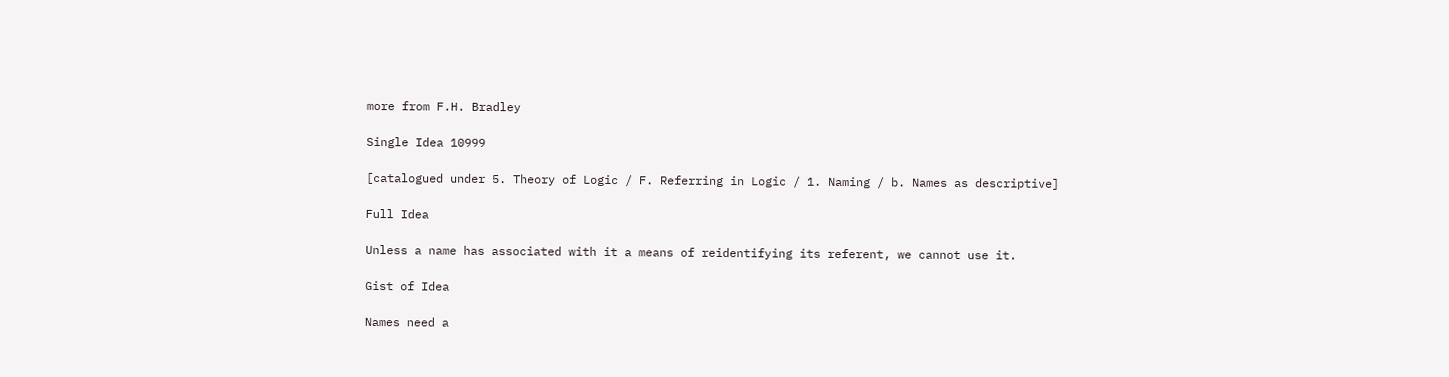more from F.H. Bradley

Single Idea 10999

[catalogued under 5. Theory of Logic / F. Referring in Logic / 1. Naming / b. Names as descriptive]

Full Idea

Unless a name has associated with it a means of reidentifying its referent, we cannot use it.

Gist of Idea

Names need a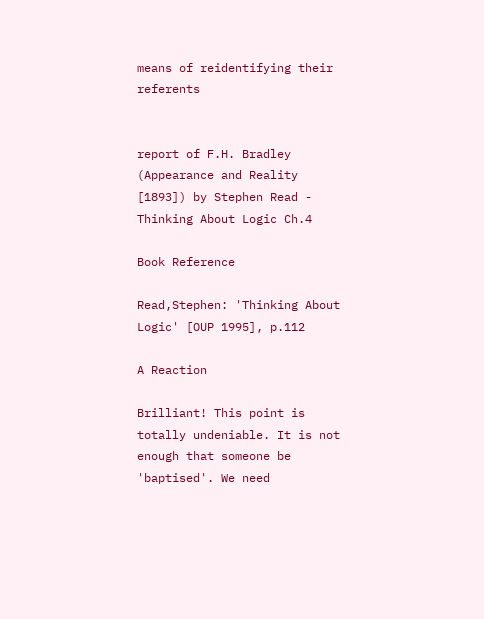means of reidentifying their referents


report of F.H. Bradley (Appearance and Reality [1893]) by Stephen Read - Thinking About Logic Ch.4

Book Reference

Read,Stephen: 'Thinking About Logic' [OUP 1995], p.112

A Reaction

Brilliant! This point is totally undeniable. It is not enough that someone be 'baptised'. We need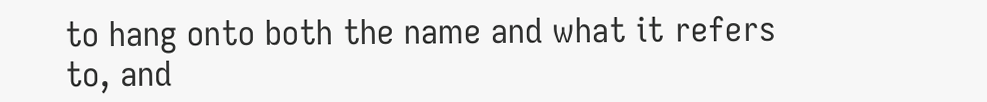to hang onto both the name and what it refers to, and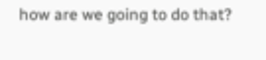how are we going to do that?